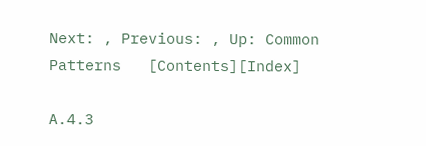Next: , Previous: , Up: Common Patterns   [Contents][Index]

A.4.3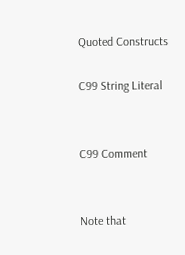Quoted Constructs

C99 String Literal


C99 Comment


Note that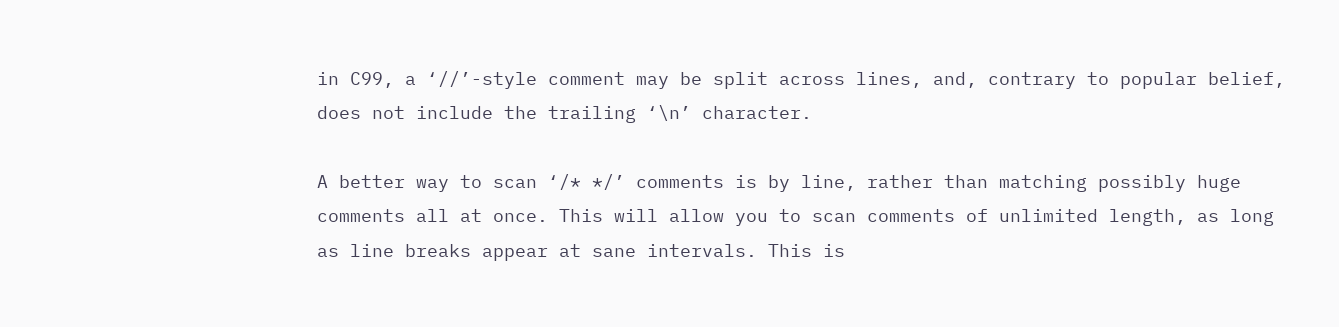in C99, a ‘//’-style comment may be split across lines, and, contrary to popular belief, does not include the trailing ‘\n’ character.

A better way to scan ‘/* */’ comments is by line, rather than matching possibly huge comments all at once. This will allow you to scan comments of unlimited length, as long as line breaks appear at sane intervals. This is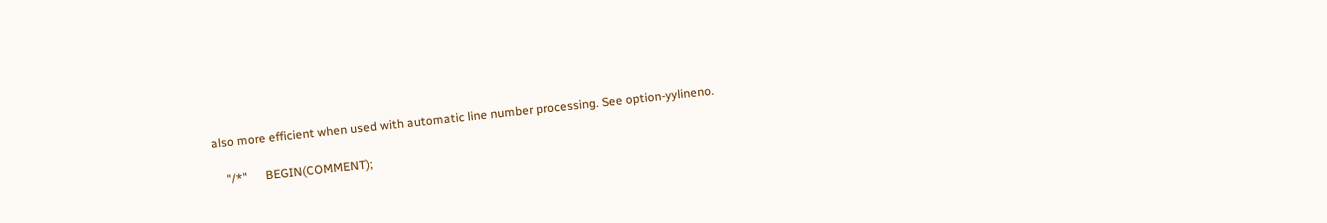also more efficient when used with automatic line number processing. See option-yylineno.

    "/*"      BEGIN(COMMENT);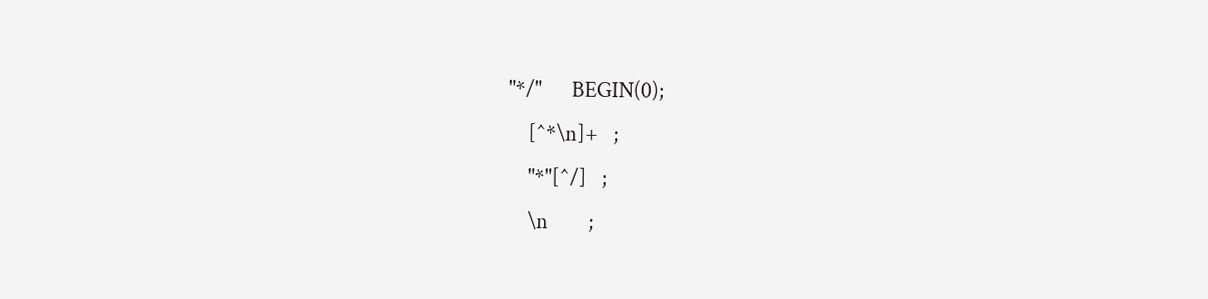"*/"      BEGIN(0);
    [^*\n]+   ;
    "*"[^/]   ;
    \n        ;